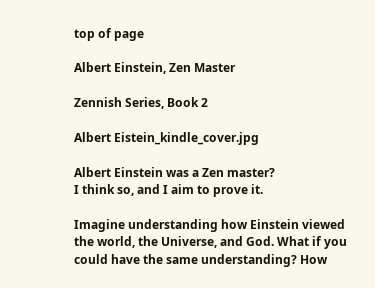top of page

Albert Einstein, Zen Master

Zennish Series, Book 2

Albert Eistein_kindle_cover.jpg

Albert Einstein was a Zen master?
I think so, and I aim to prove it.

Imagine understanding how Einstein viewed the world, the Universe, and God. What if you could have the same understanding? How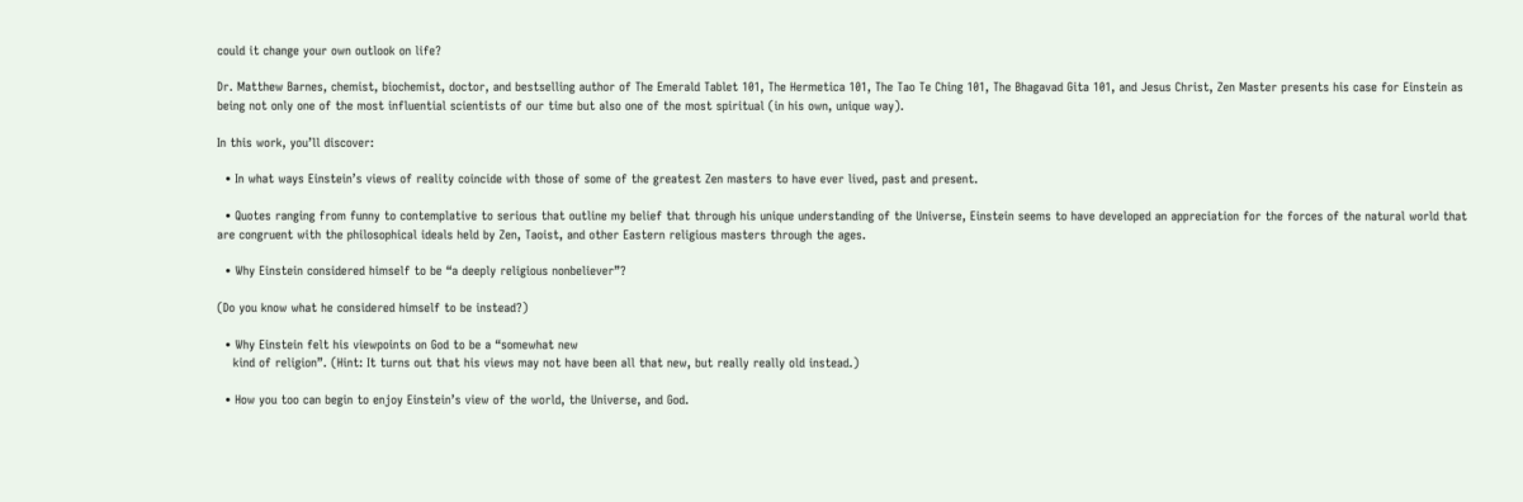could it change your own outlook on life?

Dr. Matthew Barnes, chemist, biochemist, doctor, and bestselling author of The Emerald Tablet 101, The Hermetica 101, The Tao Te Ching 101, The Bhagavad Gita 101, and Jesus Christ, Zen Master presents his case for Einstein as being not only one of the most influential scientists of our time but also one of the most spiritual (in his own, unique way).

In this work, you’ll discover:

  • In what ways Einstein’s views of reality coincide with those of some of the greatest Zen masters to have ever lived, past and present.

  • Quotes ranging from funny to contemplative to serious that outline my belief that through his unique understanding of the Universe, Einstein seems to have developed an appreciation for the forces of the natural world that are congruent with the philosophical ideals held by Zen, Taoist, and other Eastern religious masters through the ages.

  • Why Einstein considered himself to be “a deeply religious nonbeliever”?

(Do you know what he considered himself to be instead?)

  • Why Einstein felt his viewpoints on God to be a “somewhat new
    kind of religion”. (Hint: It turns out that his views may not have been all that new, but really really old instead.)

  • How you too can begin to enjoy Einstein’s view of the world, the Universe, and God.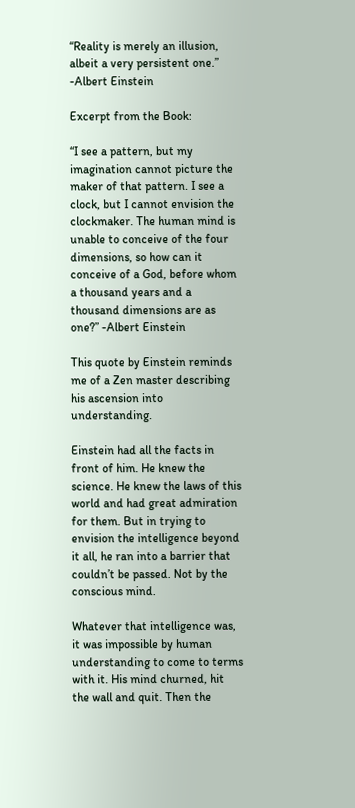“Reality is merely an illusion, albeit a very persistent one.” -Albert Einstein

Excerpt from the Book:

“I see a pattern, but my imagination cannot picture the maker of that pattern. I see a clock, but I cannot envision the clockmaker. The human mind is unable to conceive of the four dimensions, so how can it conceive of a God, before whom a thousand years and a thousand dimensions are as one?” -Albert Einstein

This quote by Einstein reminds me of a Zen master describing his ascension into understanding.

Einstein had all the facts in front of him. He knew the science. He knew the laws of this world and had great admiration for them. But in trying to envision the intelligence beyond it all, he ran into a barrier that couldn’t be passed. Not by the conscious mind.

Whatever that intelligence was, it was impossible by human understanding to come to terms with it. His mind churned, hit the wall and quit. Then the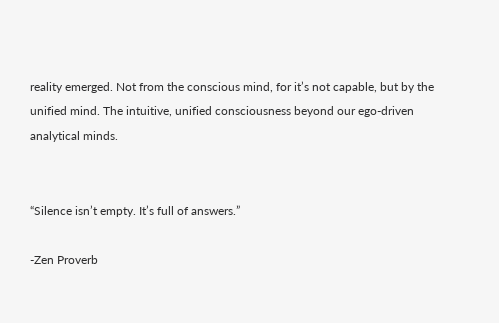reality emerged. Not from the conscious mind, for it’s not capable, but by the unified mind. The intuitive, unified consciousness beyond our ego-driven analytical minds.


“Silence isn’t empty. It’s full of answers.”

-Zen Proverb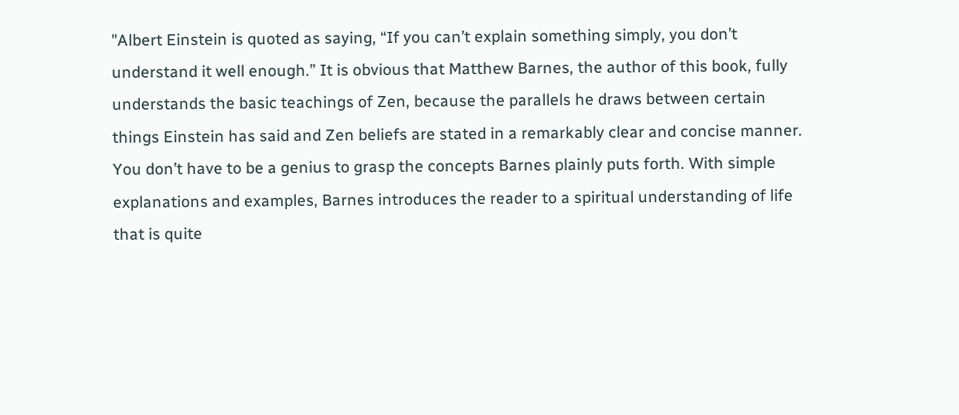"Albert Einstein is quoted as saying, “If you can’t explain something simply, you don’t understand it well enough.” It is obvious that Matthew Barnes, the author of this book, fully understands the basic teachings of Zen, because the parallels he draws between certain things Einstein has said and Zen beliefs are stated in a remarkably clear and concise manner. You don’t have to be a genius to grasp the concepts Barnes plainly puts forth. With simple explanations and examples, Barnes introduces the reader to a spiritual understanding of life that is quite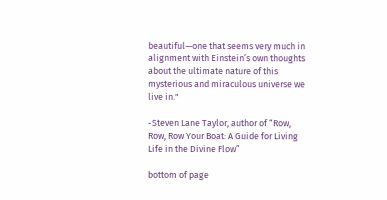beautiful—one that seems very much in alignment with Einstein’s own thoughts about the ultimate nature of this mysterious and miraculous universe we live in."

-Steven Lane Taylor, author of “Row, Row, Row Your Boat: A Guide for Living Life in the Divine Flow”

bottom of page